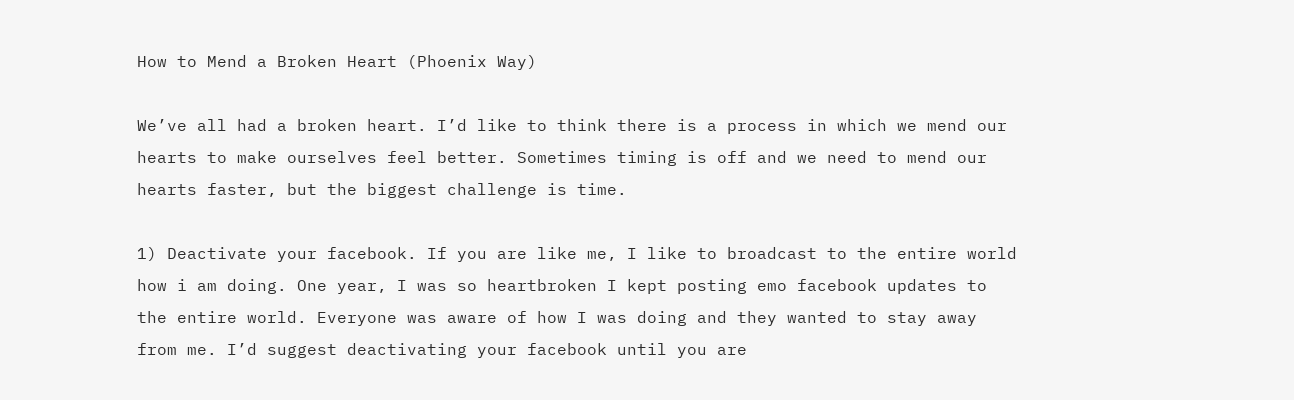How to Mend a Broken Heart (Phoenix Way)

We’ve all had a broken heart. I’d like to think there is a process in which we mend our hearts to make ourselves feel better. Sometimes timing is off and we need to mend our hearts faster, but the biggest challenge is time.

1) Deactivate your facebook. If you are like me, I like to broadcast to the entire world how i am doing. One year, I was so heartbroken I kept posting emo facebook updates to the entire world. Everyone was aware of how I was doing and they wanted to stay away from me. I’d suggest deactivating your facebook until you are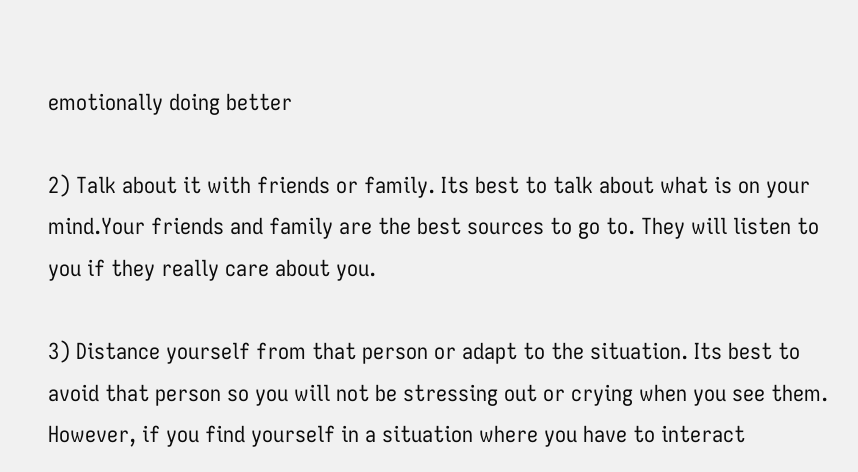emotionally doing better

2) Talk about it with friends or family. Its best to talk about what is on your mind.Your friends and family are the best sources to go to. They will listen to you if they really care about you.

3) Distance yourself from that person or adapt to the situation. Its best to avoid that person so you will not be stressing out or crying when you see them. However, if you find yourself in a situation where you have to interact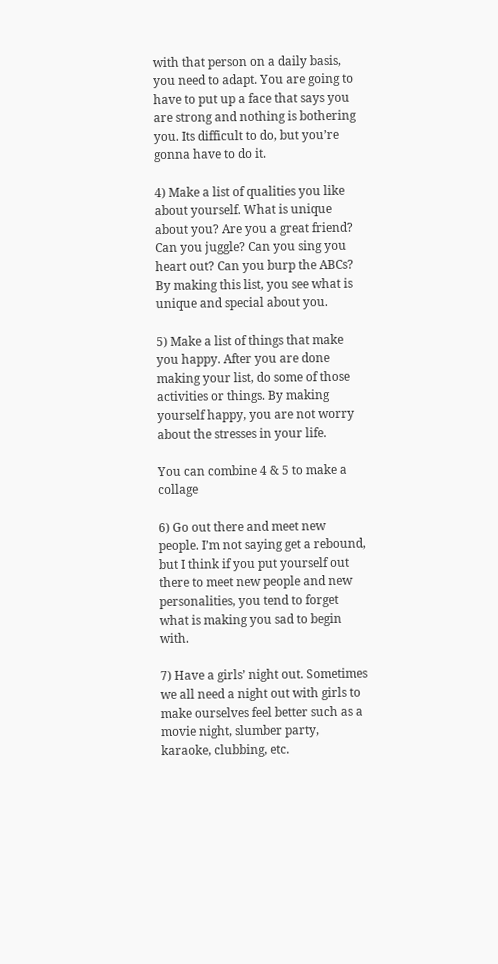with that person on a daily basis, you need to adapt. You are going to have to put up a face that says you are strong and nothing is bothering you. Its difficult to do, but you’re gonna have to do it.

4) Make a list of qualities you like about yourself. What is unique about you? Are you a great friend? Can you juggle? Can you sing you heart out? Can you burp the ABCs? By making this list, you see what is unique and special about you.

5) Make a list of things that make you happy. After you are done making your list, do some of those activities or things. By making yourself happy, you are not worry about the stresses in your life.

You can combine 4 & 5 to make a collage

6) Go out there and meet new people. I’m not saying get a rebound, but I think if you put yourself out there to meet new people and new personalities, you tend to forget what is making you sad to begin with.

7) Have a girls’ night out. Sometimes we all need a night out with girls to make ourselves feel better such as a movie night, slumber party, karaoke, clubbing, etc.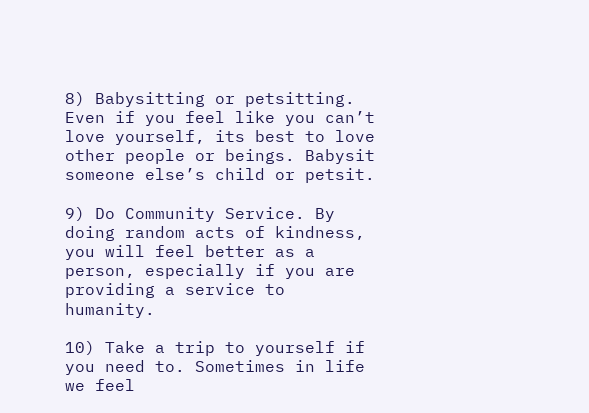8) Babysitting or petsitting. Even if you feel like you can’t love yourself, its best to love other people or beings. Babysit someone else’s child or petsit.

9) Do Community Service. By doing random acts of kindness, you will feel better as a person, especially if you are providing a service to humanity.

10) Take a trip to yourself if you need to. Sometimes in life we feel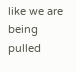like we are being pulled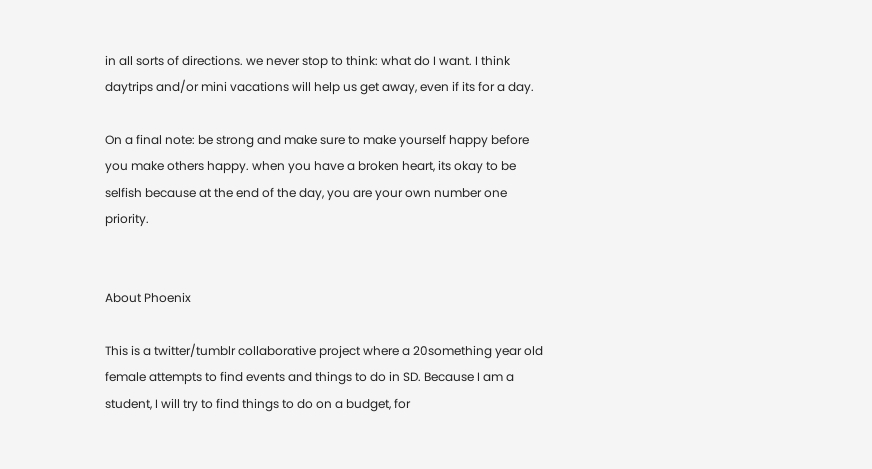in all sorts of directions. we never stop to think: what do I want. I think daytrips and/or mini vacations will help us get away, even if its for a day.

On a final note: be strong and make sure to make yourself happy before you make others happy. when you have a broken heart, its okay to be selfish because at the end of the day, you are your own number one priority.


About Phoenix

This is a twitter/tumblr collaborative project where a 20something year old female attempts to find events and things to do in SD. Because I am a student, I will try to find things to do on a budget, for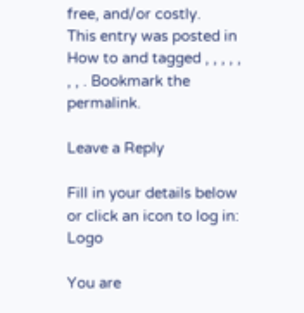free, and/or costly.
This entry was posted in How to and tagged , , , , , , , . Bookmark the permalink.

Leave a Reply

Fill in your details below or click an icon to log in: Logo

You are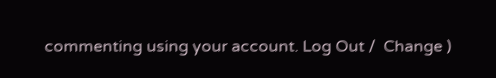commenting using your account. Log Out /  Change )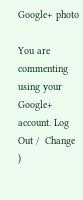Google+ photo

You are commenting using your Google+ account. Log Out /  Change )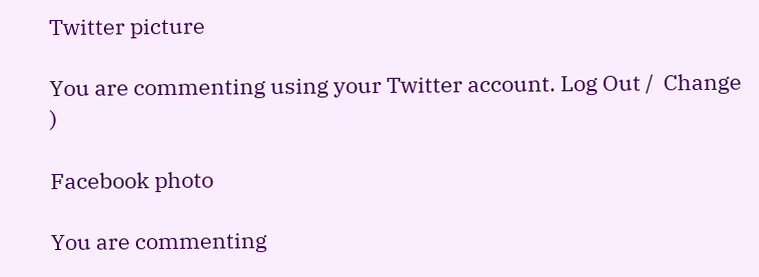Twitter picture

You are commenting using your Twitter account. Log Out /  Change )

Facebook photo

You are commenting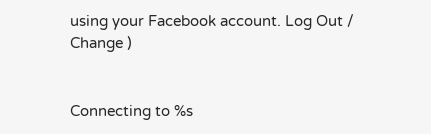using your Facebook account. Log Out /  Change )


Connecting to %s